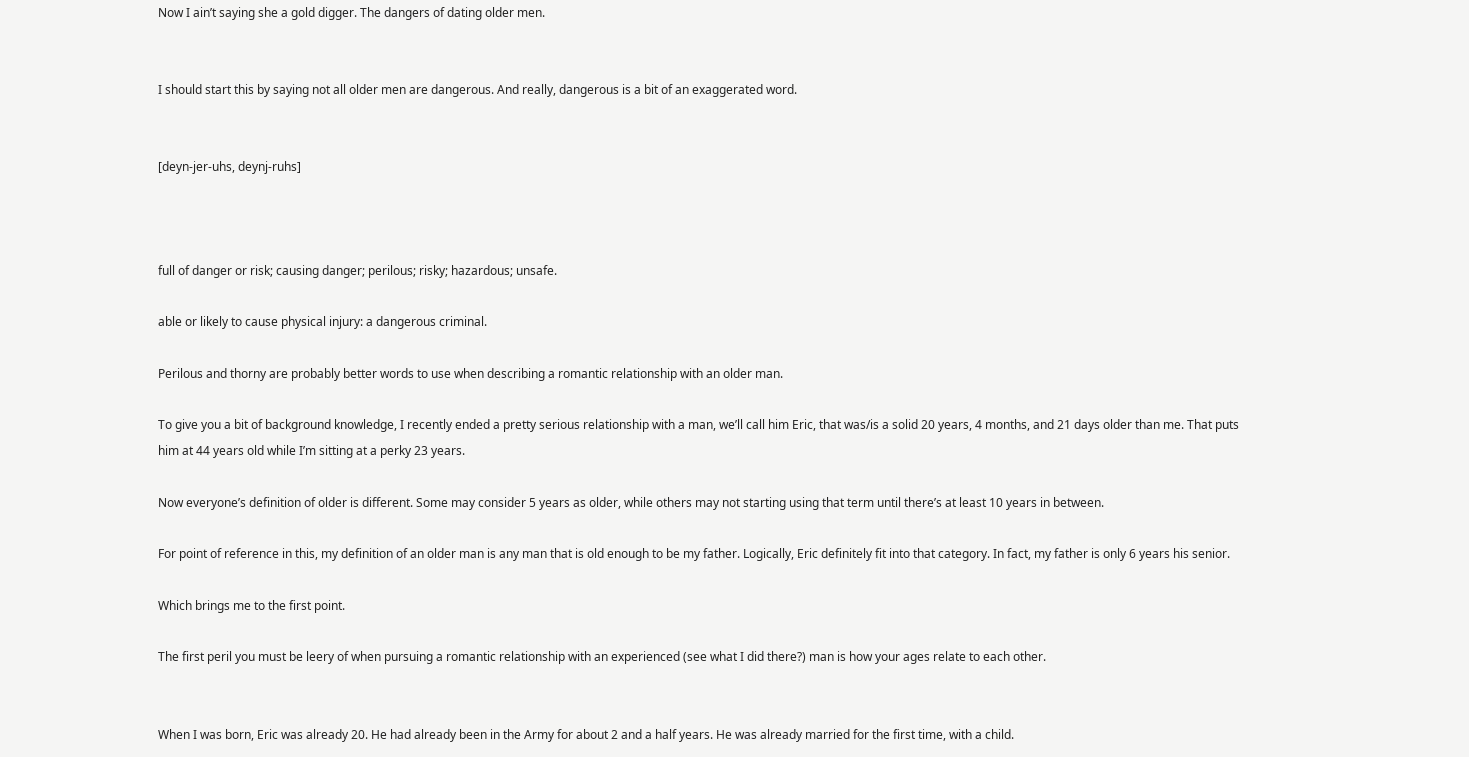Now I ain’t saying she a gold digger. The dangers of dating older men.


I should start this by saying not all older men are dangerous. And really, dangerous is a bit of an exaggerated word.


[deyn-jer-uhs, deynj-ruhs]



full of danger or risk; causing danger; perilous; risky; hazardous; unsafe.

able or likely to cause physical injury: a dangerous criminal.

Perilous and thorny are probably better words to use when describing a romantic relationship with an older man.

To give you a bit of background knowledge, I recently ended a pretty serious relationship with a man, we’ll call him Eric, that was/is a solid 20 years, 4 months, and 21 days older than me. That puts him at 44 years old while I’m sitting at a perky 23 years.

Now everyone’s definition of older is different. Some may consider 5 years as older, while others may not starting using that term until there’s at least 10 years in between.

For point of reference in this, my definition of an older man is any man that is old enough to be my father. Logically, Eric definitely fit into that category. In fact, my father is only 6 years his senior.

Which brings me to the first point.

The first peril you must be leery of when pursuing a romantic relationship with an experienced (see what I did there?) man is how your ages relate to each other.


When I was born, Eric was already 20. He had already been in the Army for about 2 and a half years. He was already married for the first time, with a child.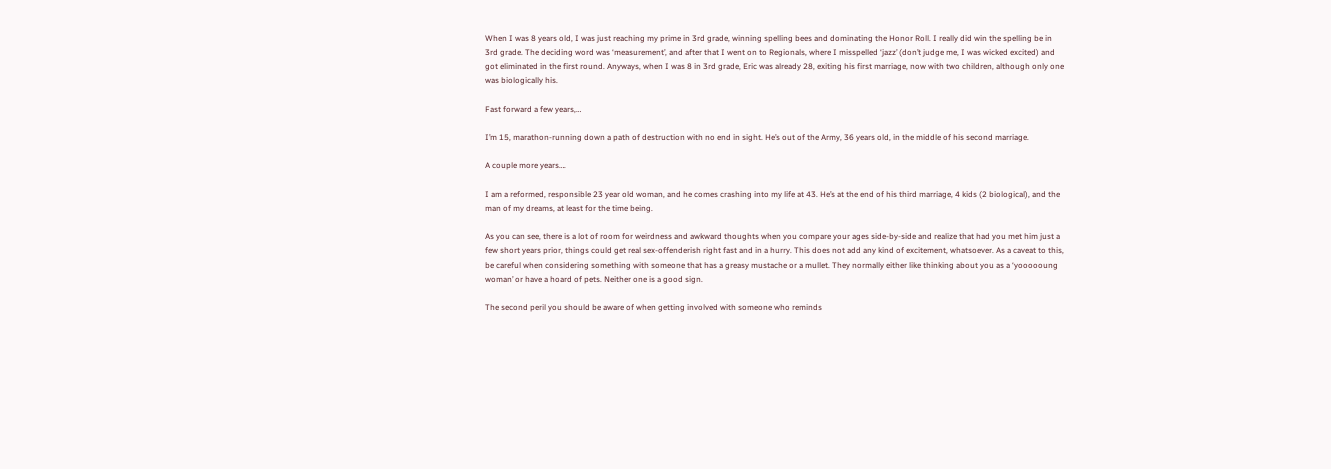When I was 8 years old, I was just reaching my prime in 3rd grade, winning spelling bees and dominating the Honor Roll. I really did win the spelling be in 3rd grade. The deciding word was ‘measurement’, and after that I went on to Regionals, where I misspelled ‘jazz’ (don’t judge me, I was wicked excited) and got eliminated in the first round. Anyways, when I was 8 in 3rd grade, Eric was already 28, exiting his first marriage, now with two children, although only one was biologically his.

Fast forward a few years,…

I’m 15, marathon-running down a path of destruction with no end in sight. He’s out of the Army, 36 years old, in the middle of his second marriage.

A couple more years….

I am a reformed, responsible 23 year old woman, and he comes crashing into my life at 43. He’s at the end of his third marriage, 4 kids (2 biological), and the man of my dreams, at least for the time being.

As you can see, there is a lot of room for weirdness and awkward thoughts when you compare your ages side-by-side and realize that had you met him just a few short years prior, things could get real sex-offenderish right fast and in a hurry. This does not add any kind of excitement, whatsoever. As a caveat to this, be careful when considering something with someone that has a greasy mustache or a mullet. They normally either like thinking about you as a ‘yoooooung woman’ or have a hoard of pets. Neither one is a good sign.

The second peril you should be aware of when getting involved with someone who reminds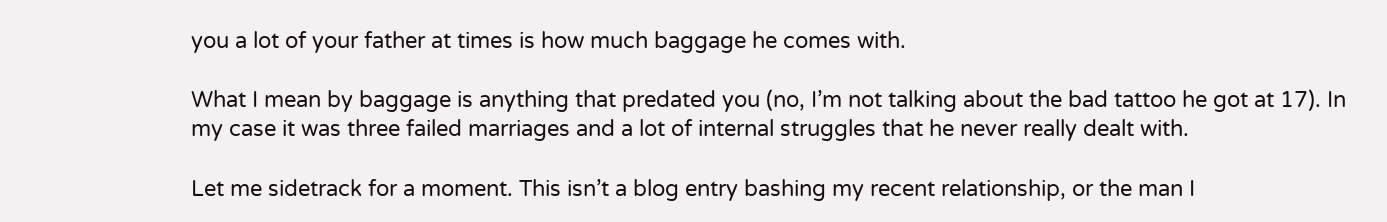you a lot of your father at times is how much baggage he comes with.

What I mean by baggage is anything that predated you (no, I’m not talking about the bad tattoo he got at 17). In my case it was three failed marriages and a lot of internal struggles that he never really dealt with.

Let me sidetrack for a moment. This isn’t a blog entry bashing my recent relationship, or the man I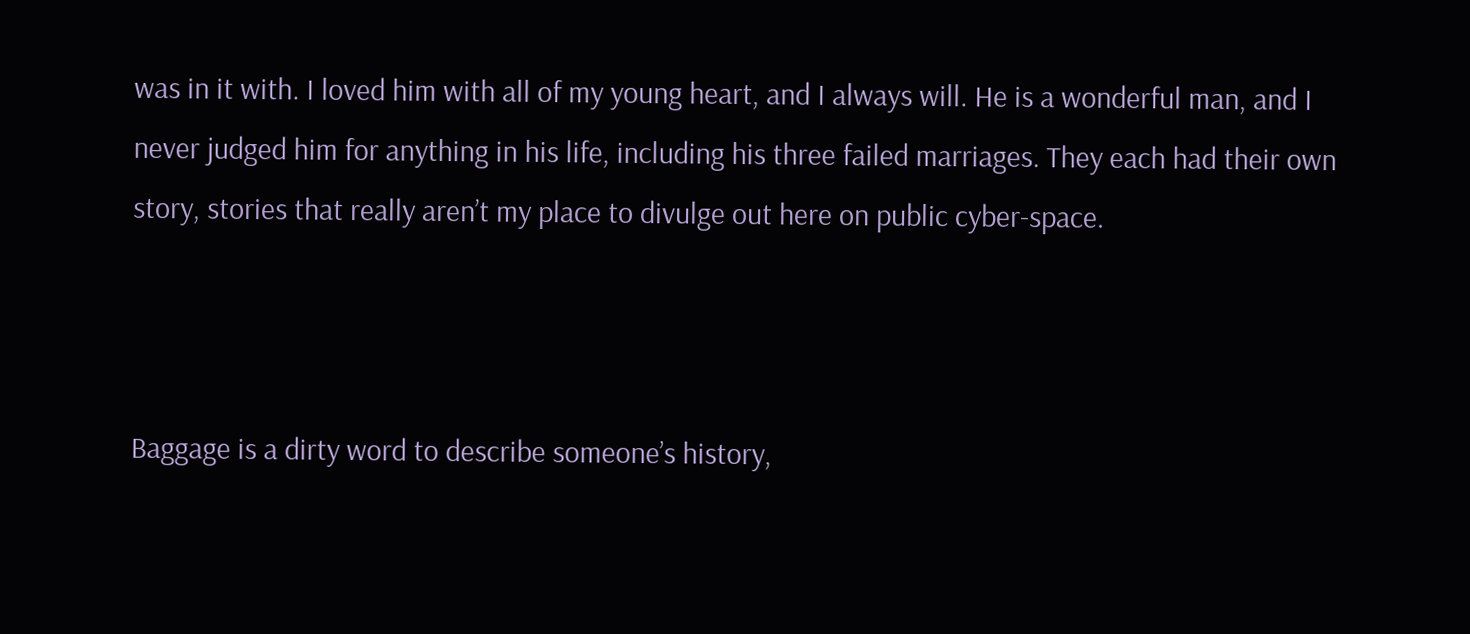was in it with. I loved him with all of my young heart, and I always will. He is a wonderful man, and I never judged him for anything in his life, including his three failed marriages. They each had their own story, stories that really aren’t my place to divulge out here on public cyber-space.



Baggage is a dirty word to describe someone’s history,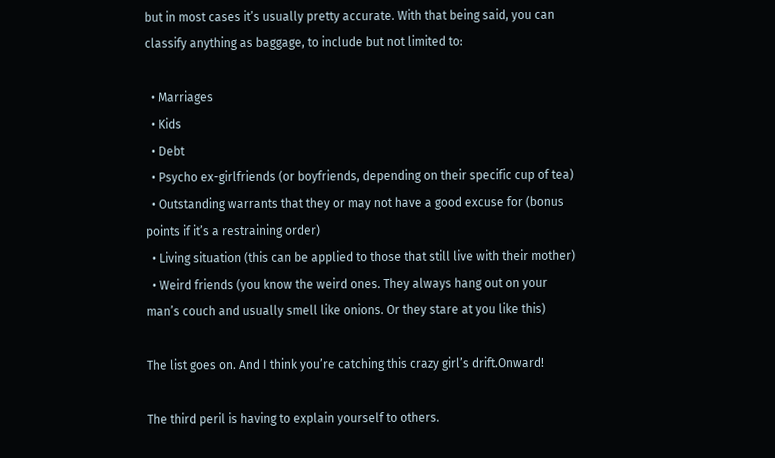but in most cases it’s usually pretty accurate. With that being said, you can classify anything as baggage, to include but not limited to:

  • Marriages
  • Kids
  • Debt
  • Psycho ex-girlfriends (or boyfriends, depending on their specific cup of tea)
  • Outstanding warrants that they or may not have a good excuse for (bonus points if it’s a restraining order)
  • Living situation (this can be applied to those that still live with their mother)
  • Weird friends (you know the weird ones. They always hang out on your man’s couch and usually smell like onions. Or they stare at you like this)

The list goes on. And I think you’re catching this crazy girl’s drift.Onward!

The third peril is having to explain yourself to others.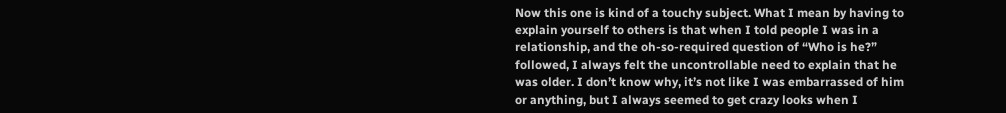Now this one is kind of a touchy subject. What I mean by having to explain yourself to others is that when I told people I was in a relationship, and the oh-so-required question of “Who is he?” followed, I always felt the uncontrollable need to explain that he was older. I don’t know why, it’s not like I was embarrassed of him or anything, but I always seemed to get crazy looks when I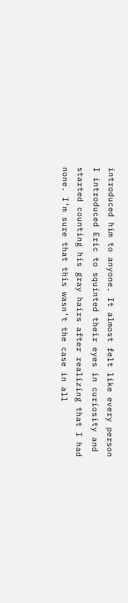introduced him to anyone. It almost felt like every person I introduced Eric to squinted their eyes in curiosity and started counting his gray hairs after realizing that I had none. I’m sure that this wasn’t the case in all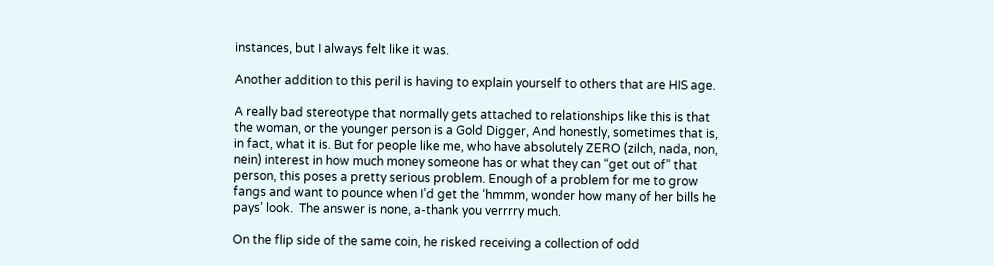instances, but I always felt like it was.

Another addition to this peril is having to explain yourself to others that are HIS age.

A really bad stereotype that normally gets attached to relationships like this is that the woman, or the younger person is a Gold Digger, And honestly, sometimes that is, in fact, what it is. But for people like me, who have absolutely ZERO (zilch, nada, non, nein) interest in how much money someone has or what they can “get out of” that person, this poses a pretty serious problem. Enough of a problem for me to grow fangs and want to pounce when I’d get the ‘hmmm, wonder how many of her bills he pays’ look.  The answer is none, a-thank you verrrry much.

On the flip side of the same coin, he risked receiving a collection of odd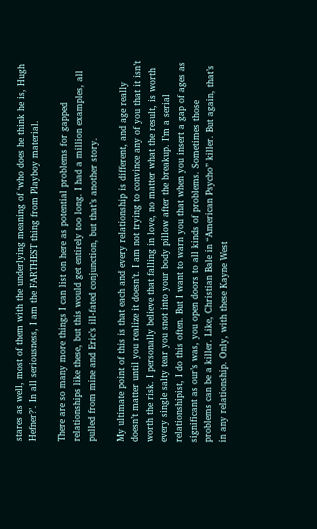stares as well, most of them with the underlying meaning of ‘who does he think he is, Hugh Hefner?’. In all seriousness, I am the FARTHEST thing from Playboy material.

There are so many more things I can list on here as potential problems for gapped relationships like these, but this would get entirely too long. I had a million examples, all pulled from mine and Eric’s ill-fated conjunction, but that’s another story.

My ultimate point of this is that each and every relationship is different, and age really doesn’t matter until you realize it doesn’t. I am not trying to convince any of you that it isn’t worth the risk. I personally believe that falling in love, no matter what the result, is worth every single salty tear you snot into your body pillow after the breakup. I’m a serial relationshipist, I do this often. But I want to warn you that when you insert a gap of ages as significant as our’s was, you open doors to all kinds of problems. Sometimes those problems can be a killer. Like, Christian Bale in “American Psycho” killer. But again, that’s in any relationship. Only, with these Kayne West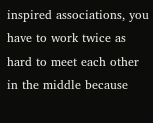inspired associations, you have to work twice as hard to meet each other in the middle because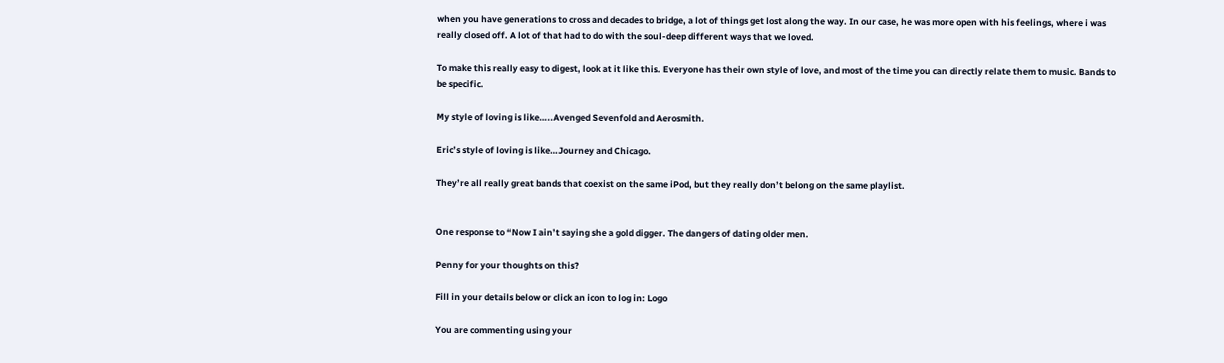when you have generations to cross and decades to bridge, a lot of things get lost along the way. In our case, he was more open with his feelings, where i was really closed off. A lot of that had to do with the soul-deep different ways that we loved.

To make this really easy to digest, look at it like this. Everyone has their own style of love, and most of the time you can directly relate them to music. Bands to be specific.

My style of loving is like…..Avenged Sevenfold and Aerosmith.

Eric’s style of loving is like…Journey and Chicago.

They’re all really great bands that coexist on the same iPod, but they really don’t belong on the same playlist.


One response to “Now I ain’t saying she a gold digger. The dangers of dating older men.

Penny for your thoughts on this?

Fill in your details below or click an icon to log in: Logo

You are commenting using your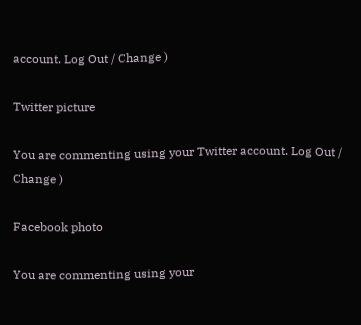account. Log Out / Change )

Twitter picture

You are commenting using your Twitter account. Log Out / Change )

Facebook photo

You are commenting using your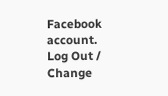Facebook account. Log Out / Change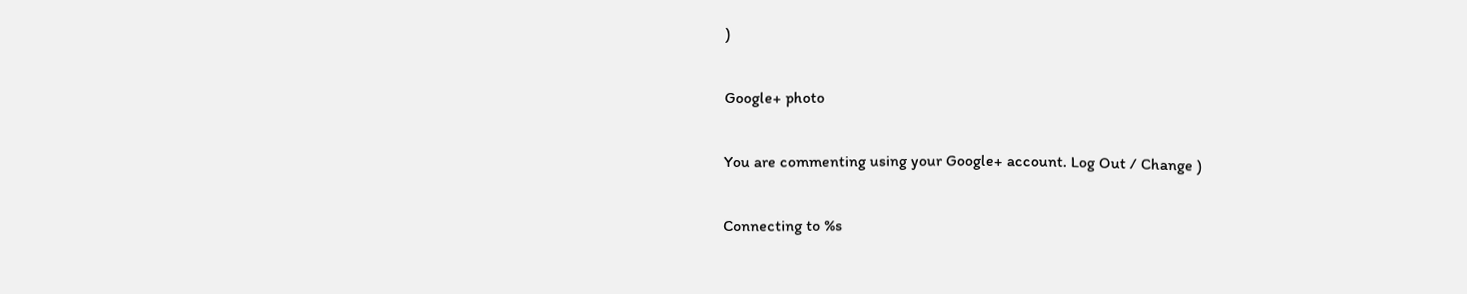)

Google+ photo

You are commenting using your Google+ account. Log Out / Change )

Connecting to %s